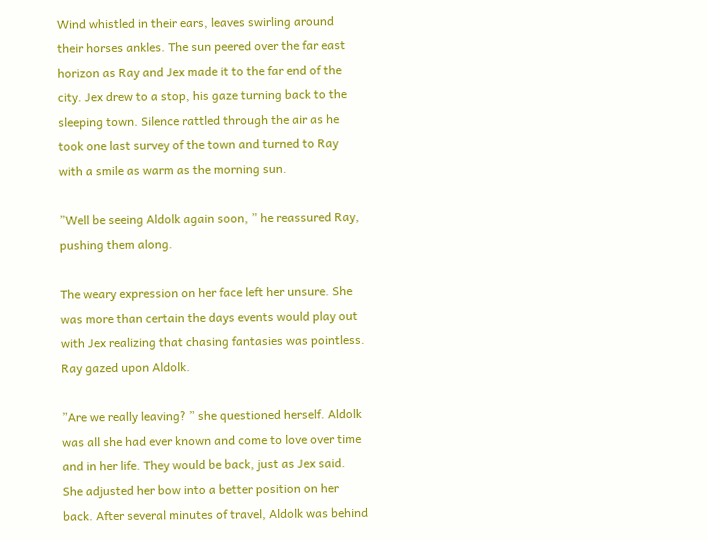Wind whistled in their ears, leaves swirling around their horses ankles. The sun peered over the far east horizon as Ray and Jex made it to the far end of the city. Jex drew to a stop, his gaze turning back to the sleeping town. Silence rattled through the air as he took one last survey of the town and turned to Ray with a smile as warm as the morning sun.

”Well be seeing Aldolk again soon, ” he reassured Ray, pushing them along.

The weary expression on her face left her unsure. She was more than certain the days events would play out with Jex realizing that chasing fantasies was pointless. Ray gazed upon Aldolk.

”Are we really leaving? ” she questioned herself. Aldolk was all she had ever known and come to love over time and in her life. They would be back, just as Jex said. She adjusted her bow into a better position on her back. After several minutes of travel, Aldolk was behind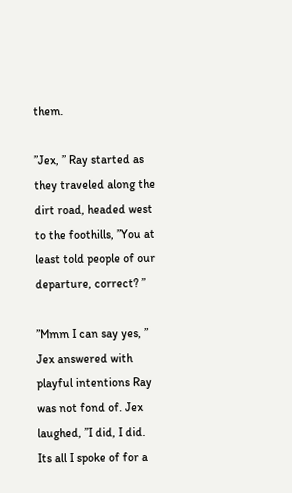them.

”Jex, ” Ray started as they traveled along the dirt road, headed west to the foothills, ”You at least told people of our departure, correct? ”

”Mmm I can say yes, ” Jex answered with playful intentions Ray was not fond of. Jex laughed, ”I did, I did. Its all I spoke of for a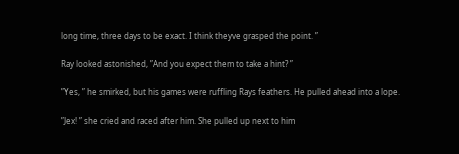long time, three days to be exact. I think theyve grasped the point. ”

Ray looked astonished, ”And you expect them to take a hint? ”

”Yes, ” he smirked, but his games were ruffling Rays feathers. He pulled ahead into a lope.

”Jex! ” she cried and raced after him. She pulled up next to him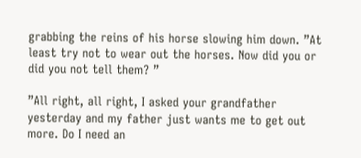grabbing the reins of his horse slowing him down. ”At least try not to wear out the horses. Now did you or did you not tell them? ”

”All right, all right, I asked your grandfather yesterday and my father just wants me to get out more. Do I need an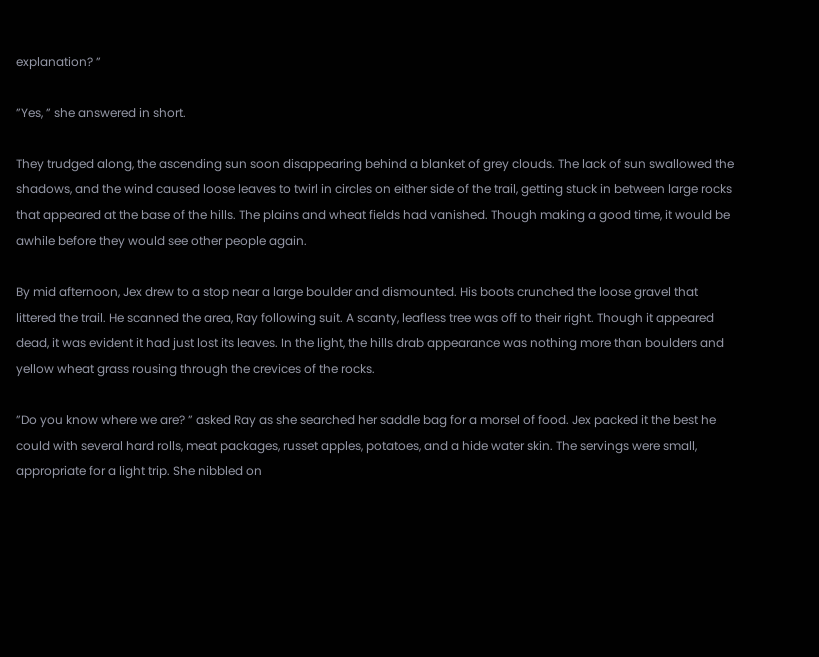explanation? ”

”Yes, ” she answered in short.

They trudged along, the ascending sun soon disappearing behind a blanket of grey clouds. The lack of sun swallowed the shadows, and the wind caused loose leaves to twirl in circles on either side of the trail, getting stuck in between large rocks that appeared at the base of the hills. The plains and wheat fields had vanished. Though making a good time, it would be awhile before they would see other people again.

By mid afternoon, Jex drew to a stop near a large boulder and dismounted. His boots crunched the loose gravel that littered the trail. He scanned the area, Ray following suit. A scanty, leafless tree was off to their right. Though it appeared dead, it was evident it had just lost its leaves. In the light, the hills drab appearance was nothing more than boulders and yellow wheat grass rousing through the crevices of the rocks.

”Do you know where we are? ” asked Ray as she searched her saddle bag for a morsel of food. Jex packed it the best he could with several hard rolls, meat packages, russet apples, potatoes, and a hide water skin. The servings were small, appropriate for a light trip. She nibbled on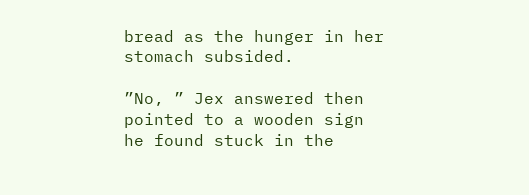bread as the hunger in her stomach subsided.

”No, ” Jex answered then pointed to a wooden sign he found stuck in the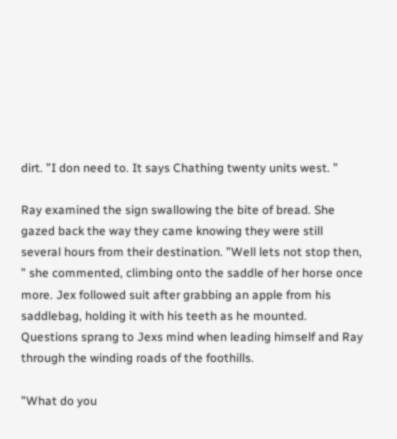dirt. ”I don need to. It says Chathing twenty units west. ”

Ray examined the sign swallowing the bite of bread. She gazed back the way they came knowing they were still several hours from their destination. ”Well lets not stop then, ” she commented, climbing onto the saddle of her horse once more. Jex followed suit after grabbing an apple from his saddlebag, holding it with his teeth as he mounted. Questions sprang to Jexs mind when leading himself and Ray through the winding roads of the foothills.

”What do you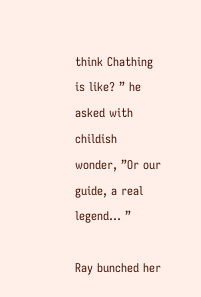think Chathing is like? ” he asked with childish wonder, ”Or our guide, a real legend… ”

Ray bunched her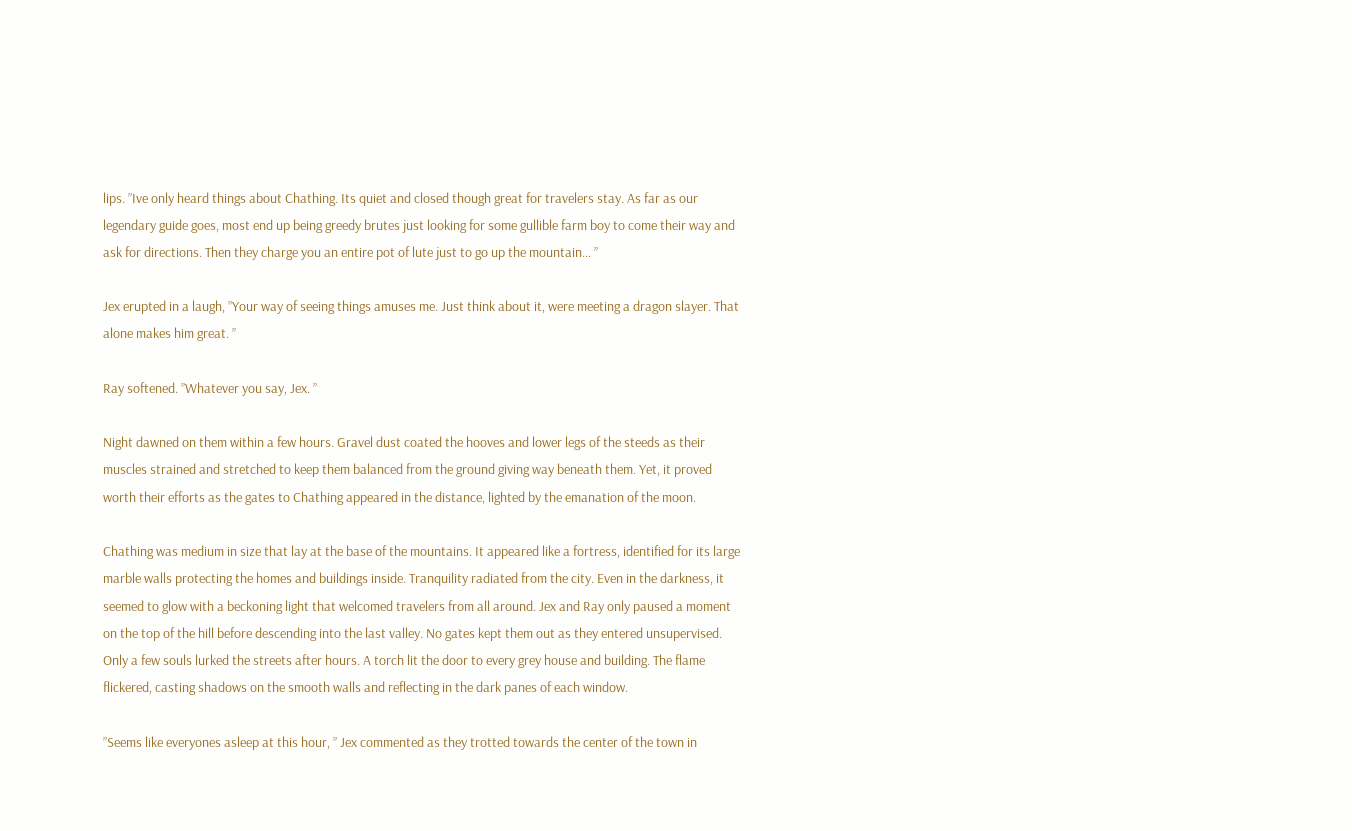lips. ”Ive only heard things about Chathing. Its quiet and closed though great for travelers stay. As far as our legendary guide goes, most end up being greedy brutes just looking for some gullible farm boy to come their way and ask for directions. Then they charge you an entire pot of lute just to go up the mountain… ”

Jex erupted in a laugh, ”Your way of seeing things amuses me. Just think about it, were meeting a dragon slayer. That alone makes him great. ”

Ray softened. ”Whatever you say, Jex. ”

Night dawned on them within a few hours. Gravel dust coated the hooves and lower legs of the steeds as their muscles strained and stretched to keep them balanced from the ground giving way beneath them. Yet, it proved worth their efforts as the gates to Chathing appeared in the distance, lighted by the emanation of the moon.

Chathing was medium in size that lay at the base of the mountains. It appeared like a fortress, identified for its large marble walls protecting the homes and buildings inside. Tranquility radiated from the city. Even in the darkness, it seemed to glow with a beckoning light that welcomed travelers from all around. Jex and Ray only paused a moment on the top of the hill before descending into the last valley. No gates kept them out as they entered unsupervised. Only a few souls lurked the streets after hours. A torch lit the door to every grey house and building. The flame flickered, casting shadows on the smooth walls and reflecting in the dark panes of each window.

”Seems like everyones asleep at this hour, ” Jex commented as they trotted towards the center of the town in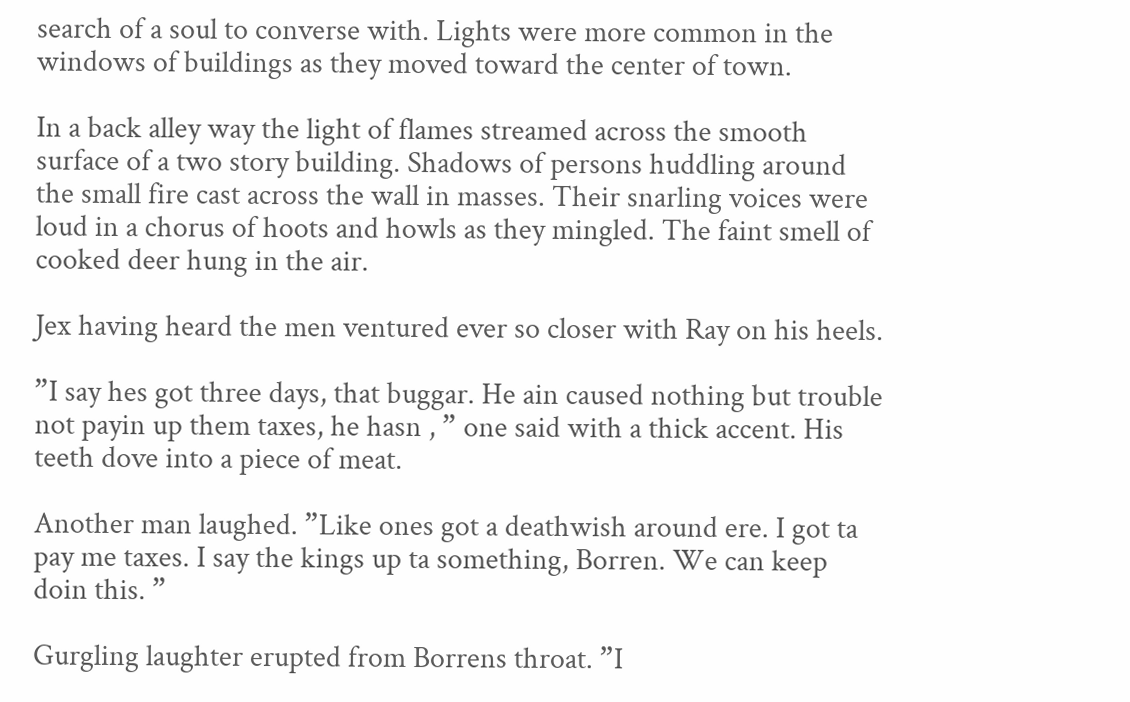search of a soul to converse with. Lights were more common in the windows of buildings as they moved toward the center of town.

In a back alley way the light of flames streamed across the smooth surface of a two story building. Shadows of persons huddling around the small fire cast across the wall in masses. Their snarling voices were loud in a chorus of hoots and howls as they mingled. The faint smell of cooked deer hung in the air.

Jex having heard the men ventured ever so closer with Ray on his heels.

”I say hes got three days, that buggar. He ain caused nothing but trouble not payin up them taxes, he hasn , ” one said with a thick accent. His teeth dove into a piece of meat.

Another man laughed. ”Like ones got a deathwish around ere. I got ta pay me taxes. I say the kings up ta something, Borren. We can keep doin this. ”

Gurgling laughter erupted from Borrens throat. ”I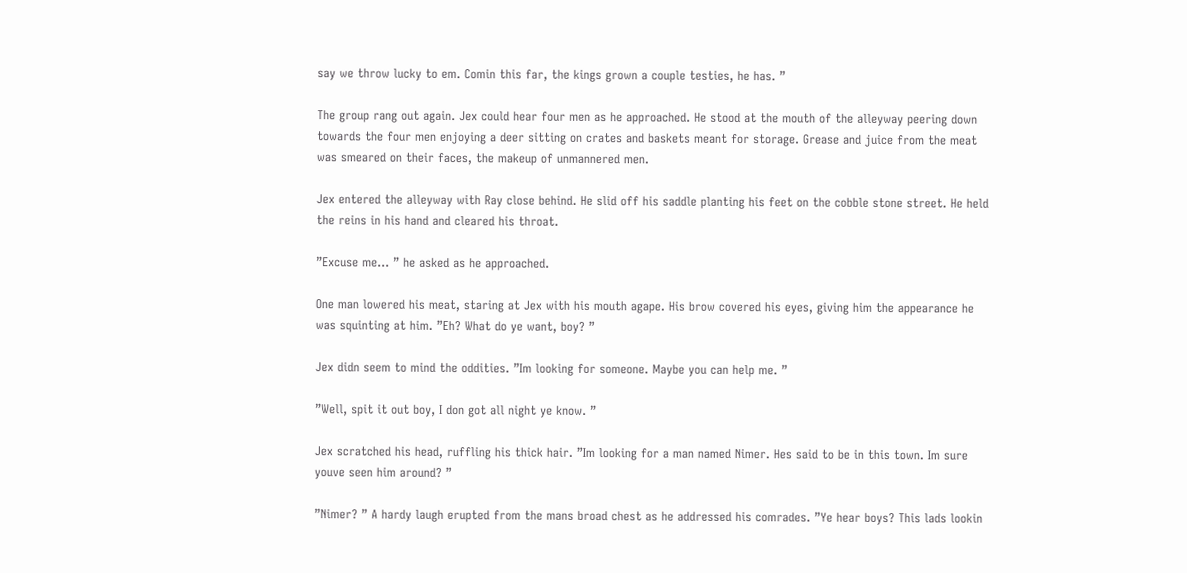say we throw lucky to em. Comin this far, the kings grown a couple testies, he has. ”

The group rang out again. Jex could hear four men as he approached. He stood at the mouth of the alleyway peering down towards the four men enjoying a deer sitting on crates and baskets meant for storage. Grease and juice from the meat was smeared on their faces, the makeup of unmannered men.

Jex entered the alleyway with Ray close behind. He slid off his saddle planting his feet on the cobble stone street. He held the reins in his hand and cleared his throat.

”Excuse me… ” he asked as he approached.

One man lowered his meat, staring at Jex with his mouth agape. His brow covered his eyes, giving him the appearance he was squinting at him. ”Eh? What do ye want, boy? ”

Jex didn seem to mind the oddities. ”Im looking for someone. Maybe you can help me. ”

”Well, spit it out boy, I don got all night ye know. ”

Jex scratched his head, ruffling his thick hair. ”Im looking for a man named Nimer. Hes said to be in this town. Im sure youve seen him around? ”

”Nimer? ” A hardy laugh erupted from the mans broad chest as he addressed his comrades. ”Ye hear boys? This lads lookin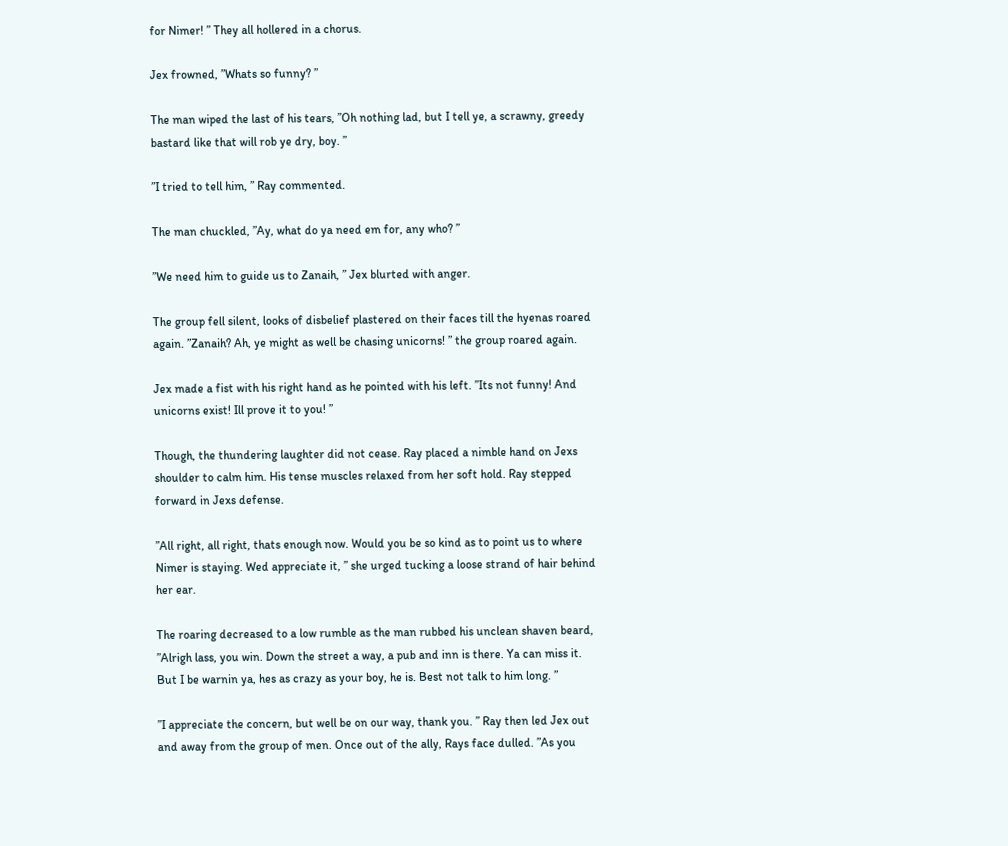for Nimer! ” They all hollered in a chorus.

Jex frowned, ”Whats so funny? ”

The man wiped the last of his tears, ”Oh nothing lad, but I tell ye, a scrawny, greedy bastard like that will rob ye dry, boy. ”

”I tried to tell him, ” Ray commented.

The man chuckled, ”Ay, what do ya need em for, any who? ”

”We need him to guide us to Zanaih, ” Jex blurted with anger.

The group fell silent, looks of disbelief plastered on their faces till the hyenas roared again. ”Zanaih? Ah, ye might as well be chasing unicorns! ” the group roared again.

Jex made a fist with his right hand as he pointed with his left. ”Its not funny! And unicorns exist! Ill prove it to you! ”

Though, the thundering laughter did not cease. Ray placed a nimble hand on Jexs shoulder to calm him. His tense muscles relaxed from her soft hold. Ray stepped forward in Jexs defense.

”All right, all right, thats enough now. Would you be so kind as to point us to where Nimer is staying. Wed appreciate it, ” she urged tucking a loose strand of hair behind her ear.

The roaring decreased to a low rumble as the man rubbed his unclean shaven beard, ”Alrigh lass, you win. Down the street a way, a pub and inn is there. Ya can miss it. But I be warnin ya, hes as crazy as your boy, he is. Best not talk to him long. ”

”I appreciate the concern, but well be on our way, thank you. ” Ray then led Jex out and away from the group of men. Once out of the ally, Rays face dulled. ”As you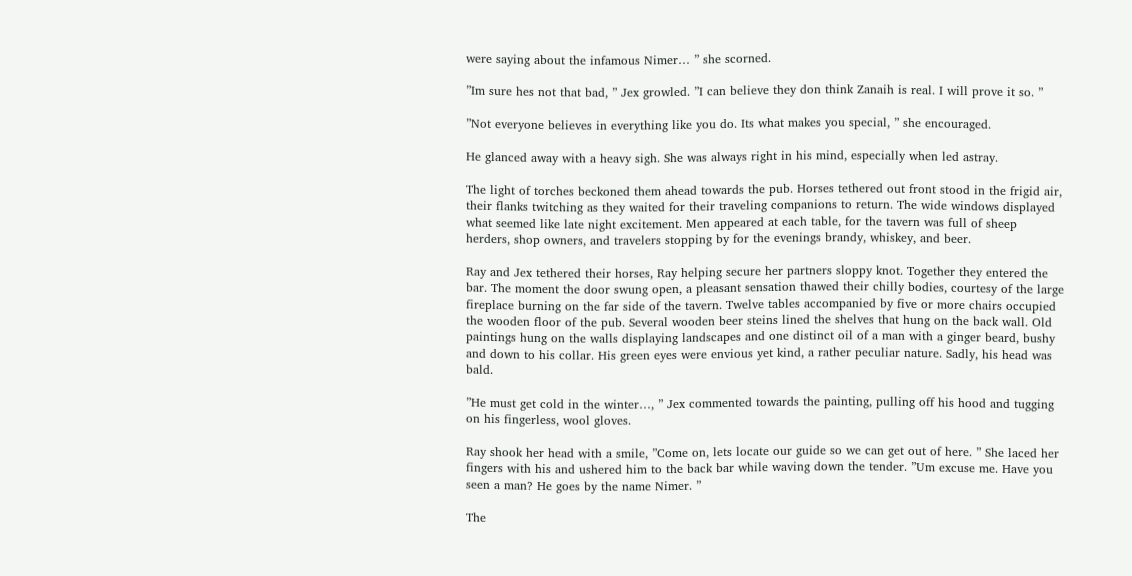were saying about the infamous Nimer… ” she scorned.

”Im sure hes not that bad, ” Jex growled. ”I can believe they don think Zanaih is real. I will prove it so. ”

”Not everyone believes in everything like you do. Its what makes you special, ” she encouraged.

He glanced away with a heavy sigh. She was always right in his mind, especially when led astray.

The light of torches beckoned them ahead towards the pub. Horses tethered out front stood in the frigid air, their flanks twitching as they waited for their traveling companions to return. The wide windows displayed what seemed like late night excitement. Men appeared at each table, for the tavern was full of sheep herders, shop owners, and travelers stopping by for the evenings brandy, whiskey, and beer.

Ray and Jex tethered their horses, Ray helping secure her partners sloppy knot. Together they entered the bar. The moment the door swung open, a pleasant sensation thawed their chilly bodies, courtesy of the large fireplace burning on the far side of the tavern. Twelve tables accompanied by five or more chairs occupied the wooden floor of the pub. Several wooden beer steins lined the shelves that hung on the back wall. Old paintings hung on the walls displaying landscapes and one distinct oil of a man with a ginger beard, bushy and down to his collar. His green eyes were envious yet kind, a rather peculiar nature. Sadly, his head was bald.

”He must get cold in the winter…, ” Jex commented towards the painting, pulling off his hood and tugging on his fingerless, wool gloves.

Ray shook her head with a smile, ”Come on, lets locate our guide so we can get out of here. ” She laced her fingers with his and ushered him to the back bar while waving down the tender. ”Um excuse me. Have you seen a man? He goes by the name Nimer. ”

The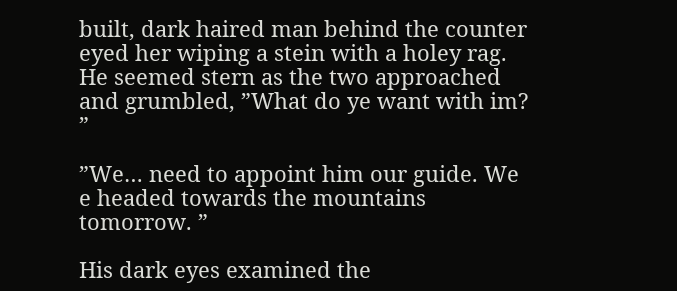built, dark haired man behind the counter eyed her wiping a stein with a holey rag. He seemed stern as the two approached and grumbled, ”What do ye want with im? ”

”We… need to appoint him our guide. We
e headed towards the mountains tomorrow. ”

His dark eyes examined the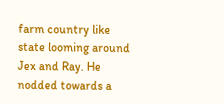farm country like state looming around Jex and Ray. He nodded towards a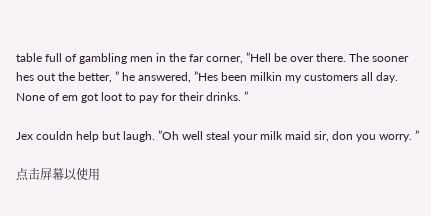table full of gambling men in the far corner, ”Hell be over there. The sooner hes out the better, ” he answered, ”Hes been milkin my customers all day. None of em got loot to pay for their drinks. ”

Jex couldn help but laugh. ”Oh well steal your milk maid sir, don you worry. ”

点击屏幕以使用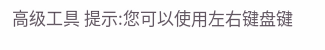高级工具 提示:您可以使用左右键盘键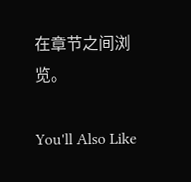在章节之间浏览。

You'll Also Like